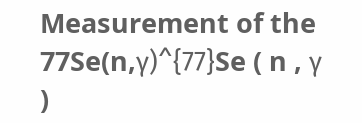Measurement of the 77Se(n,γ)^{77}Se ( n , γ )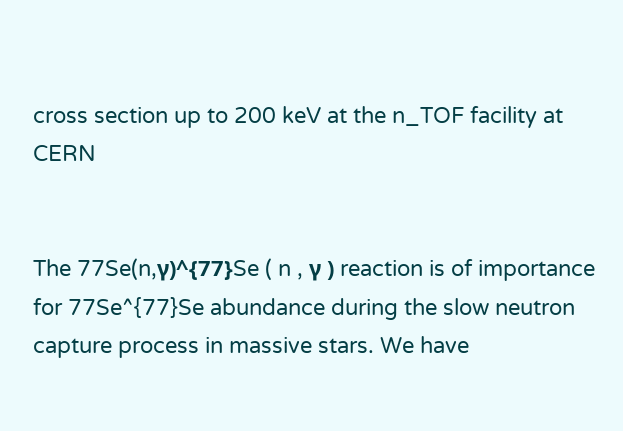cross section up to 200 keV at the n_TOF facility at CERN


The 77Se(n,γ)^{77}Se ( n , γ ) reaction is of importance for 77Se^{77}Se abundance during the slow neutron capture process in massive stars. We have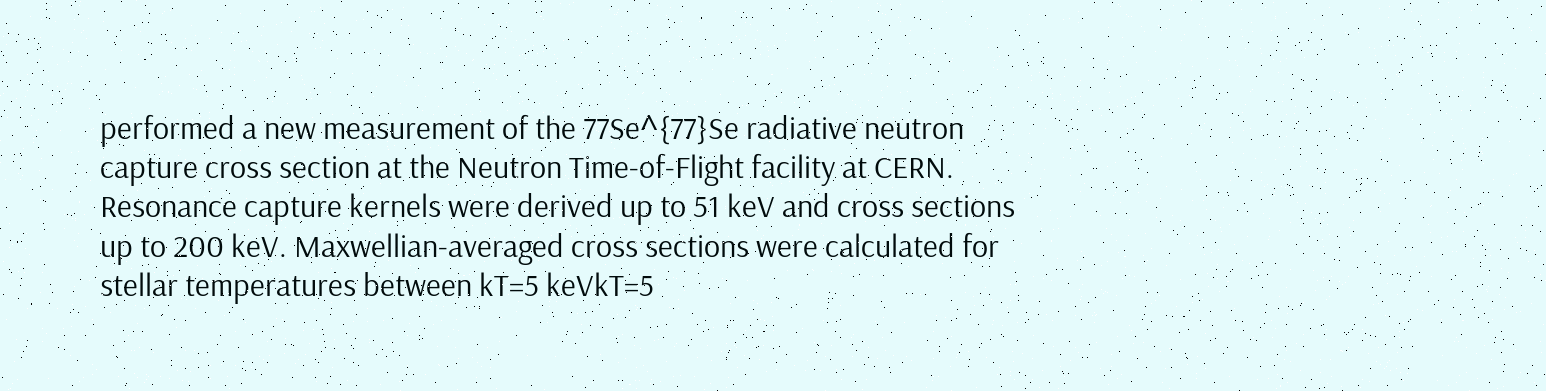performed a new measurement of the 77Se^{77}Se radiative neutron capture cross section at the Neutron Time-of-Flight facility at CERN. Resonance capture kernels were derived up to 51 keV and cross sections up to 200 keV. Maxwellian-averaged cross sections were calculated for stellar temperatures between kT=5 keVkT=5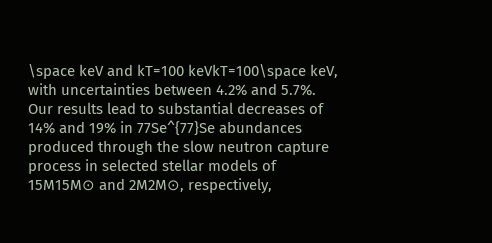\space keV and kT=100 keVkT=100\space keV, with uncertainties between 4.2% and 5.7%. Our results lead to substantial decreases of 14% and 19% in 77Se^{77}Se abundances produced through the slow neutron capture process in selected stellar models of 15M15M⊙ and 2M2M⊙, respectively,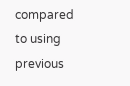compared to using previous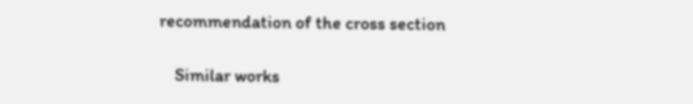recommendation of the cross section

    Similar works